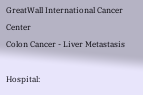GreatWall International Cancer Center
Colon Cancer - Liver Metastasis

Hospital: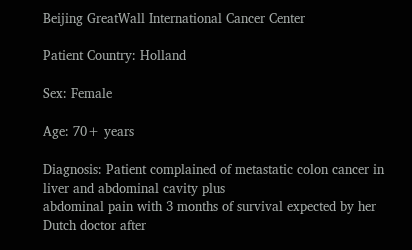Beijing GreatWall International Cancer Center

Patient Country: Holland

Sex: Female

Age: 70+ years

Diagnosis: Patient complained of metastatic colon cancer in liver and abdominal cavity plus
abdominal pain with 3 months of survival expected by her Dutch doctor after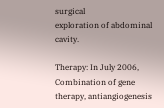surgical
exploration of abdominal cavity.

Therapy: In July 2006, Combination of gene therapy, antiangiogenesis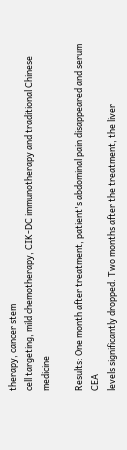therapy, cancer stem
cell targeting, mild chemotherapy, CIK-DC immunotherapy and traditional Chinese medicine

Results: One month after treatment, patient's abdominal pain disappeared and serum CEA
levels significantly dropped. Two months after the treatment, the liver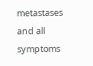metastases and all
symptoms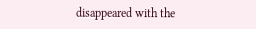disappeared with the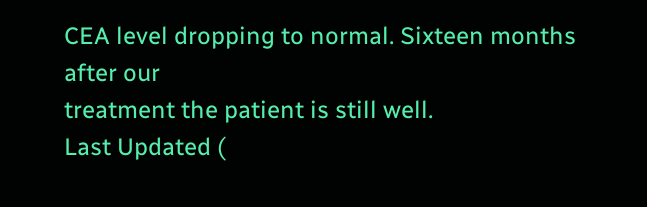CEA level dropping to normal. Sixteen months after our
treatment the patient is still well.
Last Updated (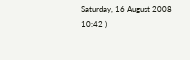Saturday, 16 August 2008 10:42 )